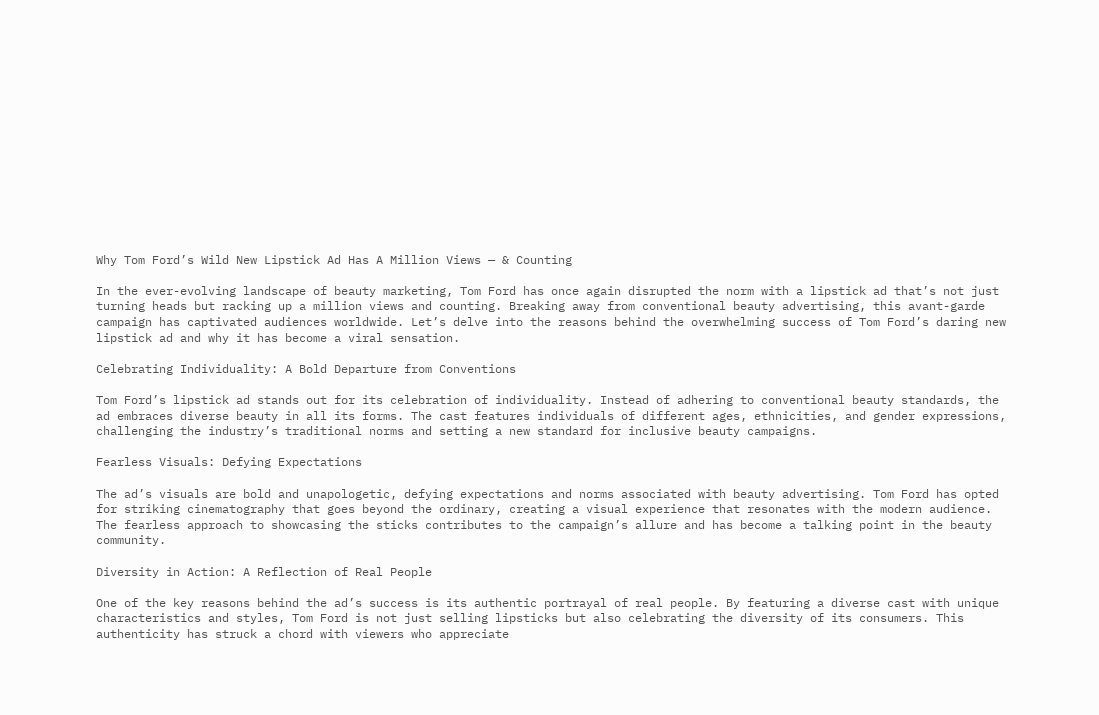Why Tom Ford’s Wild New Lipstick Ad Has A Million Views — & Counting

In the ever-evolving landscape of beauty marketing, Tom Ford has once again disrupted the norm with a lipstick ad that’s not just turning heads but racking up a million views and counting. Breaking away from conventional beauty advertising, this avant-garde campaign has captivated audiences worldwide. Let’s delve into the reasons behind the overwhelming success of Tom Ford’s daring new lipstick ad and why it has become a viral sensation.

Celebrating Individuality: A Bold Departure from Conventions

Tom Ford’s lipstick ad stands out for its celebration of individuality. Instead of adhering to conventional beauty standards, the ad embraces diverse beauty in all its forms. The cast features individuals of different ages, ethnicities, and gender expressions, challenging the industry’s traditional norms and setting a new standard for inclusive beauty campaigns.

Fearless Visuals: Defying Expectations

The ad’s visuals are bold and unapologetic, defying expectations and norms associated with beauty advertising. Tom Ford has opted for striking cinematography that goes beyond the ordinary, creating a visual experience that resonates with the modern audience. The fearless approach to showcasing the sticks contributes to the campaign’s allure and has become a talking point in the beauty community.

Diversity in Action: A Reflection of Real People

One of the key reasons behind the ad’s success is its authentic portrayal of real people. By featuring a diverse cast with unique characteristics and styles, Tom Ford is not just selling lipsticks but also celebrating the diversity of its consumers. This authenticity has struck a chord with viewers who appreciate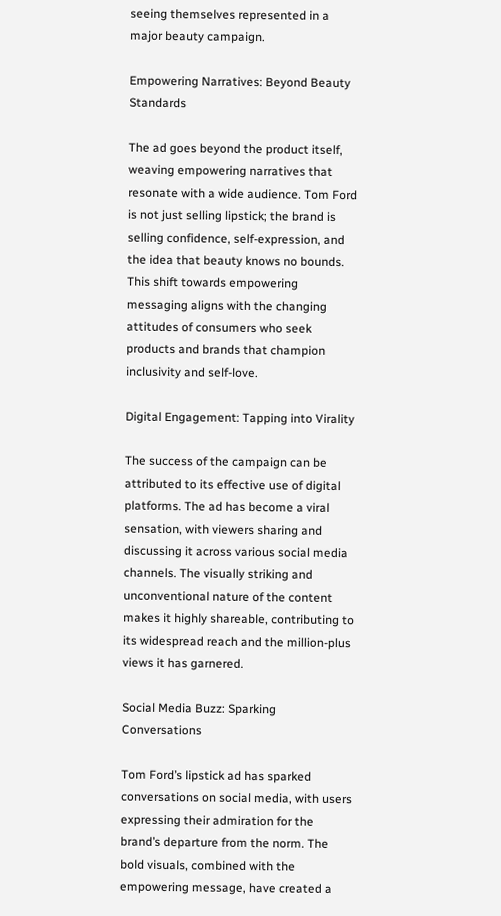seeing themselves represented in a major beauty campaign.

Empowering Narratives: Beyond Beauty Standards

The ad goes beyond the product itself, weaving empowering narratives that resonate with a wide audience. Tom Ford is not just selling lipstick; the brand is selling confidence, self-expression, and the idea that beauty knows no bounds. This shift towards empowering messaging aligns with the changing attitudes of consumers who seek products and brands that champion inclusivity and self-love.

Digital Engagement: Tapping into Virality

The success of the campaign can be attributed to its effective use of digital platforms. The ad has become a viral sensation, with viewers sharing and discussing it across various social media channels. The visually striking and unconventional nature of the content makes it highly shareable, contributing to its widespread reach and the million-plus views it has garnered.

Social Media Buzz: Sparking Conversations

Tom Ford’s lipstick ad has sparked conversations on social media, with users expressing their admiration for the brand’s departure from the norm. The bold visuals, combined with the empowering message, have created a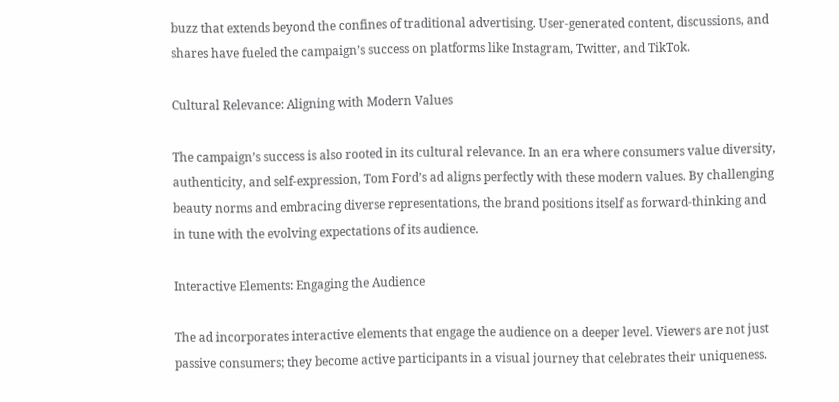buzz that extends beyond the confines of traditional advertising. User-generated content, discussions, and shares have fueled the campaign’s success on platforms like Instagram, Twitter, and TikTok.

Cultural Relevance: Aligning with Modern Values

The campaign’s success is also rooted in its cultural relevance. In an era where consumers value diversity, authenticity, and self-expression, Tom Ford’s ad aligns perfectly with these modern values. By challenging beauty norms and embracing diverse representations, the brand positions itself as forward-thinking and in tune with the evolving expectations of its audience.

Interactive Elements: Engaging the Audience

The ad incorporates interactive elements that engage the audience on a deeper level. Viewers are not just passive consumers; they become active participants in a visual journey that celebrates their uniqueness.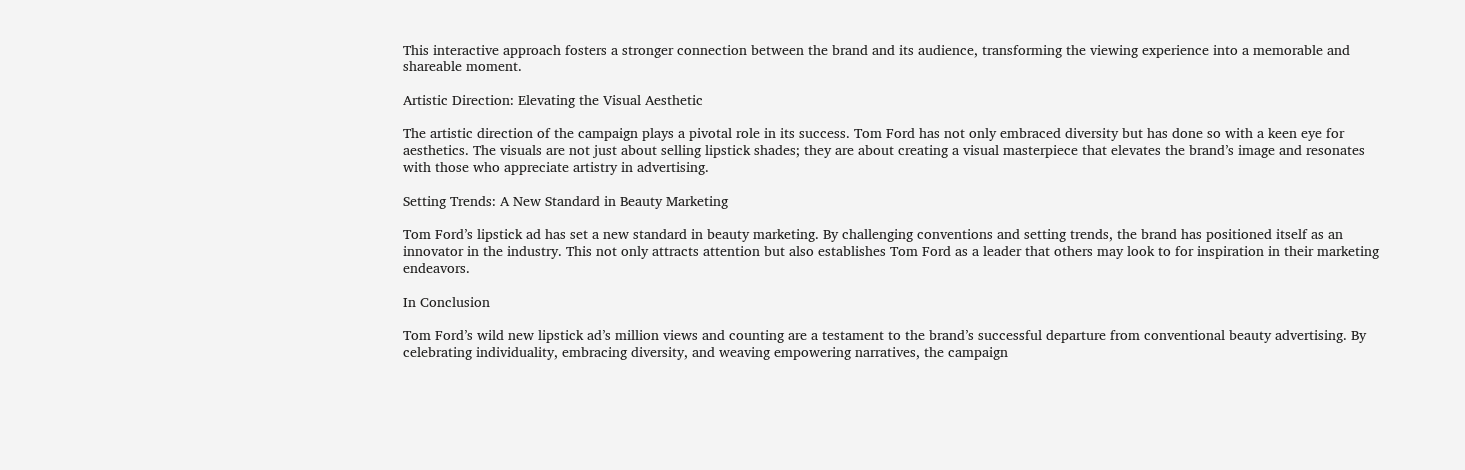This interactive approach fosters a stronger connection between the brand and its audience, transforming the viewing experience into a memorable and shareable moment.

Artistic Direction: Elevating the Visual Aesthetic

The artistic direction of the campaign plays a pivotal role in its success. Tom Ford has not only embraced diversity but has done so with a keen eye for aesthetics. The visuals are not just about selling lipstick shades; they are about creating a visual masterpiece that elevates the brand’s image and resonates with those who appreciate artistry in advertising.

Setting Trends: A New Standard in Beauty Marketing

Tom Ford’s lipstick ad has set a new standard in beauty marketing. By challenging conventions and setting trends, the brand has positioned itself as an innovator in the industry. This not only attracts attention but also establishes Tom Ford as a leader that others may look to for inspiration in their marketing endeavors.

In Conclusion

Tom Ford’s wild new lipstick ad’s million views and counting are a testament to the brand’s successful departure from conventional beauty advertising. By celebrating individuality, embracing diversity, and weaving empowering narratives, the campaign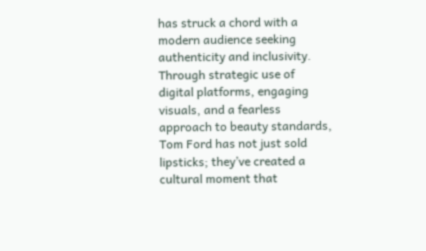has struck a chord with a modern audience seeking authenticity and inclusivity. Through strategic use of digital platforms, engaging visuals, and a fearless approach to beauty standards, Tom Ford has not just sold lipsticks; they’ve created a cultural moment that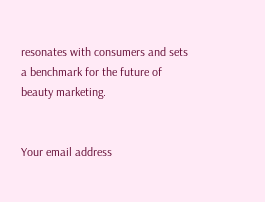resonates with consumers and sets a benchmark for the future of beauty marketing.


Your email address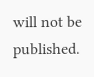will not be published.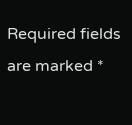Required fields are marked *